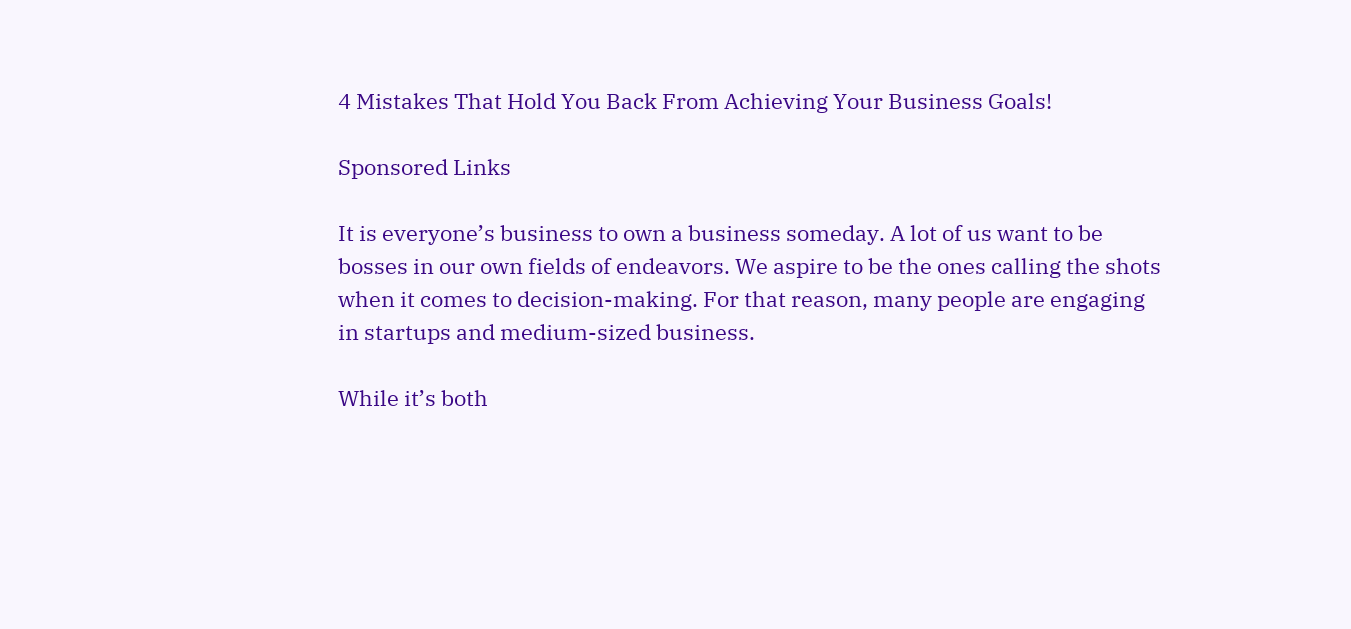4 Mistakes That Hold You Back From Achieving Your Business Goals!

Sponsored Links

It is everyone’s business to own a business someday. A lot of us want to be bosses in our own fields of endeavors. We aspire to be the ones calling the shots when it comes to decision-making. For that reason, many people are engaging in startups and medium-sized business.

While it’s both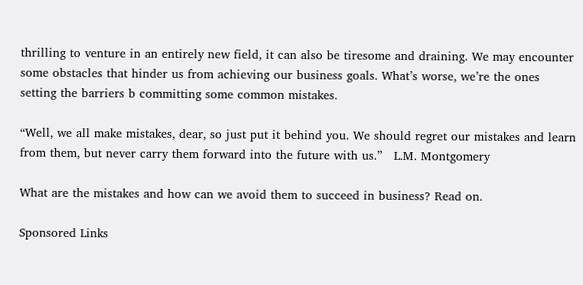thrilling to venture in an entirely new field, it can also be tiresome and draining. We may encounter some obstacles that hinder us from achieving our business goals. What’s worse, we’re the ones setting the barriers b committing some common mistakes.

“Well, we all make mistakes, dear, so just put it behind you. We should regret our mistakes and learn from them, but never carry them forward into the future with us.”   L.M. Montgomery

What are the mistakes and how can we avoid them to succeed in business? Read on.

Sponsored Links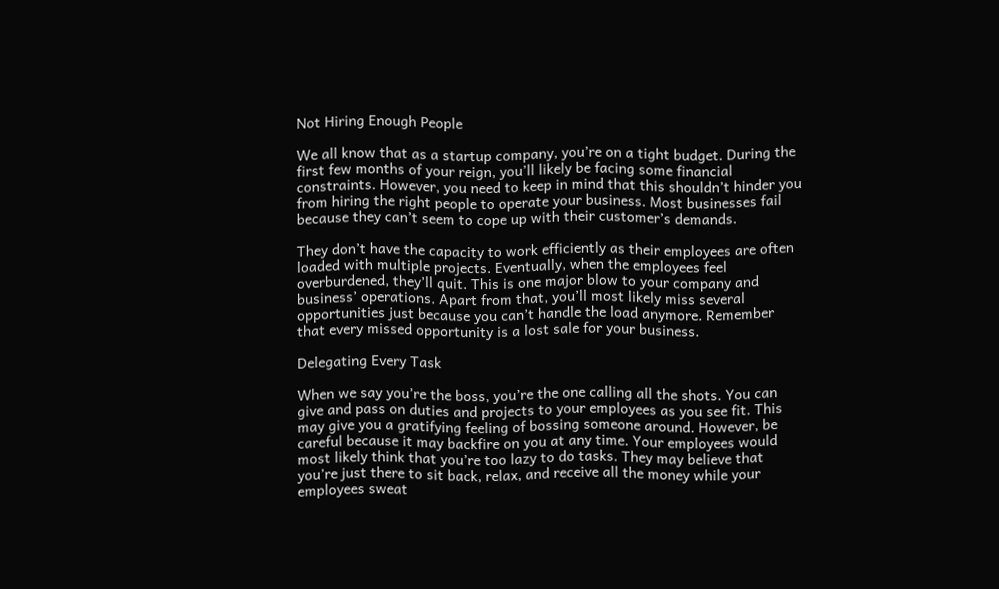Not Hiring Enough People

We all know that as a startup company, you’re on a tight budget. During the first few months of your reign, you’ll likely be facing some financial constraints. However, you need to keep in mind that this shouldn’t hinder you from hiring the right people to operate your business. Most businesses fail because they can’t seem to cope up with their customer’s demands.

They don’t have the capacity to work efficiently as their employees are often loaded with multiple projects. Eventually, when the employees feel overburdened, they’ll quit. This is one major blow to your company and business’ operations. Apart from that, you’ll most likely miss several opportunities just because you can’t handle the load anymore. Remember that every missed opportunity is a lost sale for your business.

Delegating Every Task

When we say you’re the boss, you’re the one calling all the shots. You can give and pass on duties and projects to your employees as you see fit. This may give you a gratifying feeling of bossing someone around. However, be careful because it may backfire on you at any time. Your employees would most likely think that you’re too lazy to do tasks. They may believe that you’re just there to sit back, relax, and receive all the money while your employees sweat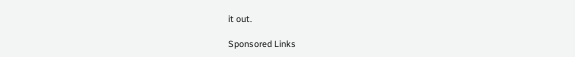it out.

Sponsored Links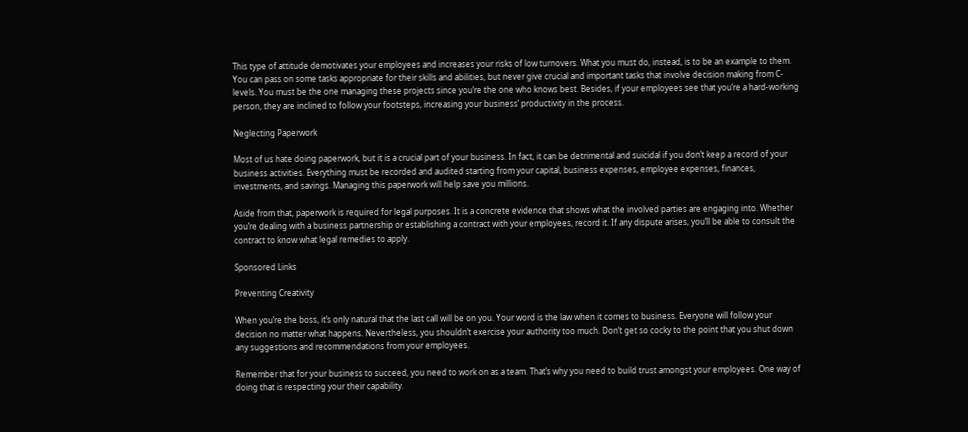This type of attitude demotivates your employees and increases your risks of low turnovers. What you must do, instead, is to be an example to them. You can pass on some tasks appropriate for their skills and abilities, but never give crucial and important tasks that involve decision making from C-levels. You must be the one managing these projects since you’re the one who knows best. Besides, if your employees see that you’re a hard-working person, they are inclined to follow your footsteps, increasing your business’ productivity in the process.

Neglecting Paperwork

Most of us hate doing paperwork, but it is a crucial part of your business. In fact, it can be detrimental and suicidal if you don’t keep a record of your business activities. Everything must be recorded and audited starting from your capital, business expenses, employee expenses, finances, investments, and savings. Managing this paperwork will help save you millions.

Aside from that, paperwork is required for legal purposes. It is a concrete evidence that shows what the involved parties are engaging into. Whether you’re dealing with a business partnership or establishing a contract with your employees, record it. If any dispute arises, you’ll be able to consult the contract to know what legal remedies to apply.

Sponsored Links

Preventing Creativity

When you’re the boss, it’s only natural that the last call will be on you. Your word is the law when it comes to business. Everyone will follow your decision no matter what happens. Nevertheless, you shouldn’t exercise your authority too much. Don’t get so cocky to the point that you shut down any suggestions and recommendations from your employees.

Remember that for your business to succeed, you need to work on as a team. That’s why you need to build trust amongst your employees. One way of doing that is respecting your their capability.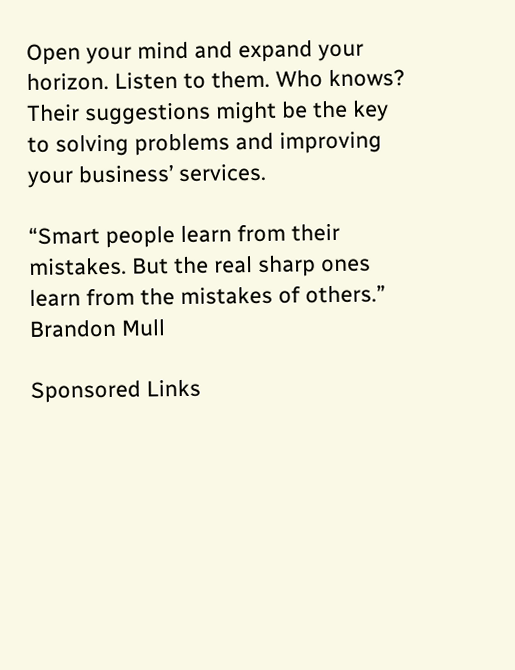Open your mind and expand your horizon. Listen to them. Who knows? Their suggestions might be the key to solving problems and improving your business’ services.

“Smart people learn from their mistakes. But the real sharp ones learn from the mistakes of others.”
Brandon Mull

Sponsored Links